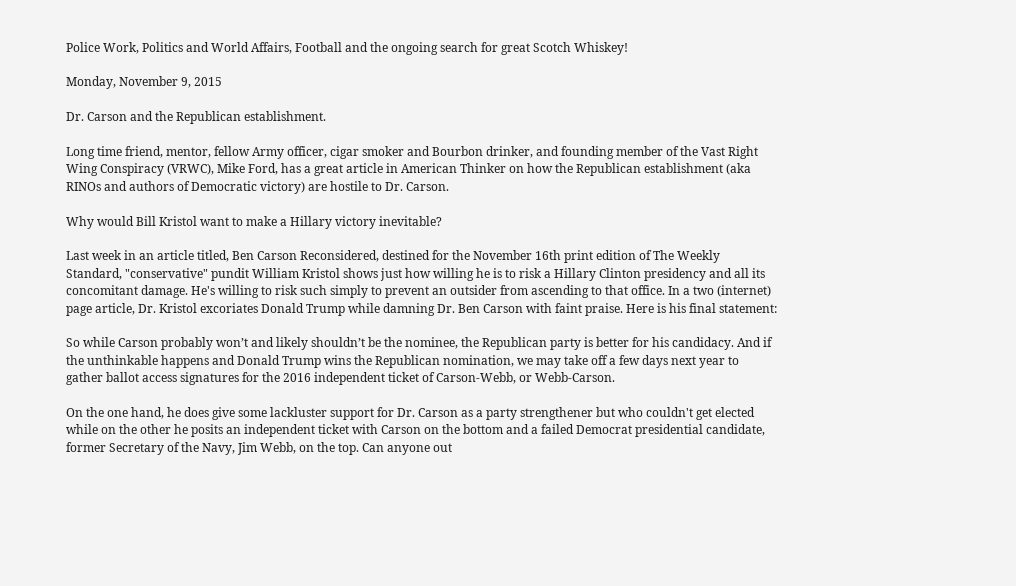Police Work, Politics and World Affairs, Football and the ongoing search for great Scotch Whiskey!

Monday, November 9, 2015

Dr. Carson and the Republican establishment.

Long time friend, mentor, fellow Army officer, cigar smoker and Bourbon drinker, and founding member of the Vast Right Wing Conspiracy (VRWC), Mike Ford, has a great article in American Thinker on how the Republican establishment (aka RINOs and authors of Democratic victory) are hostile to Dr. Carson.

Why would Bill Kristol want to make a Hillary victory inevitable?

Last week in an article titled, Ben Carson Reconsidered, destined for the November 16th print edition of The Weekly Standard, "conservative" pundit William Kristol shows just how willing he is to risk a Hillary Clinton presidency and all its concomitant damage. He's willing to risk such simply to prevent an outsider from ascending to that office. In a two (internet) page article, Dr. Kristol excoriates Donald Trump while damning Dr. Ben Carson with faint praise. Here is his final statement:

So while Carson probably won’t and likely shouldn’t be the nominee, the Republican party is better for his candidacy. And if the unthinkable happens and Donald Trump wins the Republican nomination, we may take off a few days next year to gather ballot access signatures for the 2016 independent ticket of Carson-Webb, or Webb-Carson.

On the one hand, he does give some lackluster support for Dr. Carson as a party strengthener but who couldn't get elected while on the other he posits an independent ticket with Carson on the bottom and a failed Democrat presidential candidate, former Secretary of the Navy, Jim Webb, on the top. Can anyone out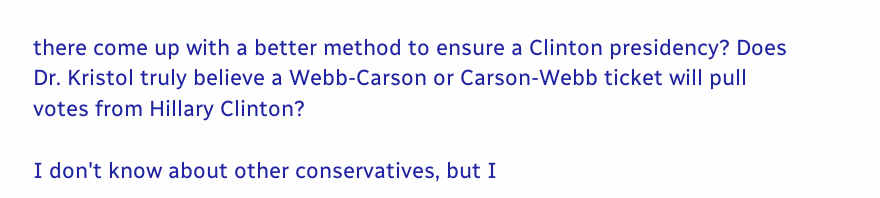there come up with a better method to ensure a Clinton presidency? Does Dr. Kristol truly believe a Webb-Carson or Carson-Webb ticket will pull votes from Hillary Clinton?

I don't know about other conservatives, but I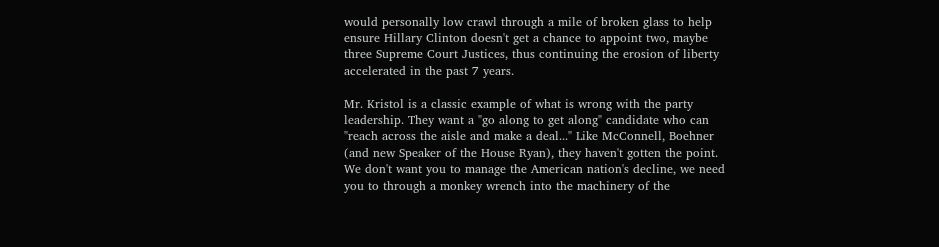would personally low crawl through a mile of broken glass to help ensure Hillary Clinton doesn't get a chance to appoint two, maybe three Supreme Court Justices, thus continuing the erosion of liberty accelerated in the past 7 years.

Mr. Kristol is a classic example of what is wrong with the party leadership. They want a "go along to get along" candidate who can "reach across the aisle and make a deal..." Like McConnell, Boehner (and new Speaker of the House Ryan), they haven't gotten the point. We don't want you to manage the American nation's decline, we need you to through a monkey wrench into the machinery of the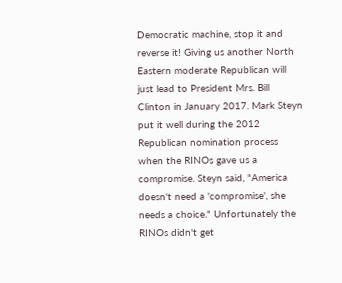Democratic machine, stop it and reverse it! Giving us another North Eastern moderate Republican will just lead to President Mrs. Bill Clinton in January 2017. Mark Steyn put it well during the 2012 Republican nomination process when the RINOs gave us a compromise. Steyn said, "America doesn't need a 'compromise', she needs a choice." Unfortunately the RINOs didn't get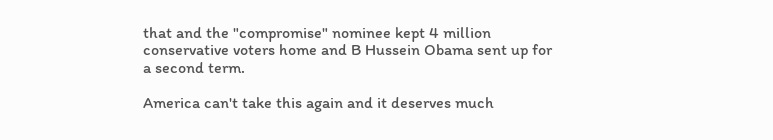that and the "compromise" nominee kept 4 million conservative voters home and B Hussein Obama sent up for a second term.

America can't take this again and it deserves much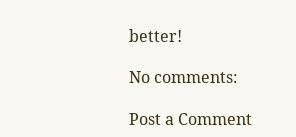better!

No comments:

Post a Comment